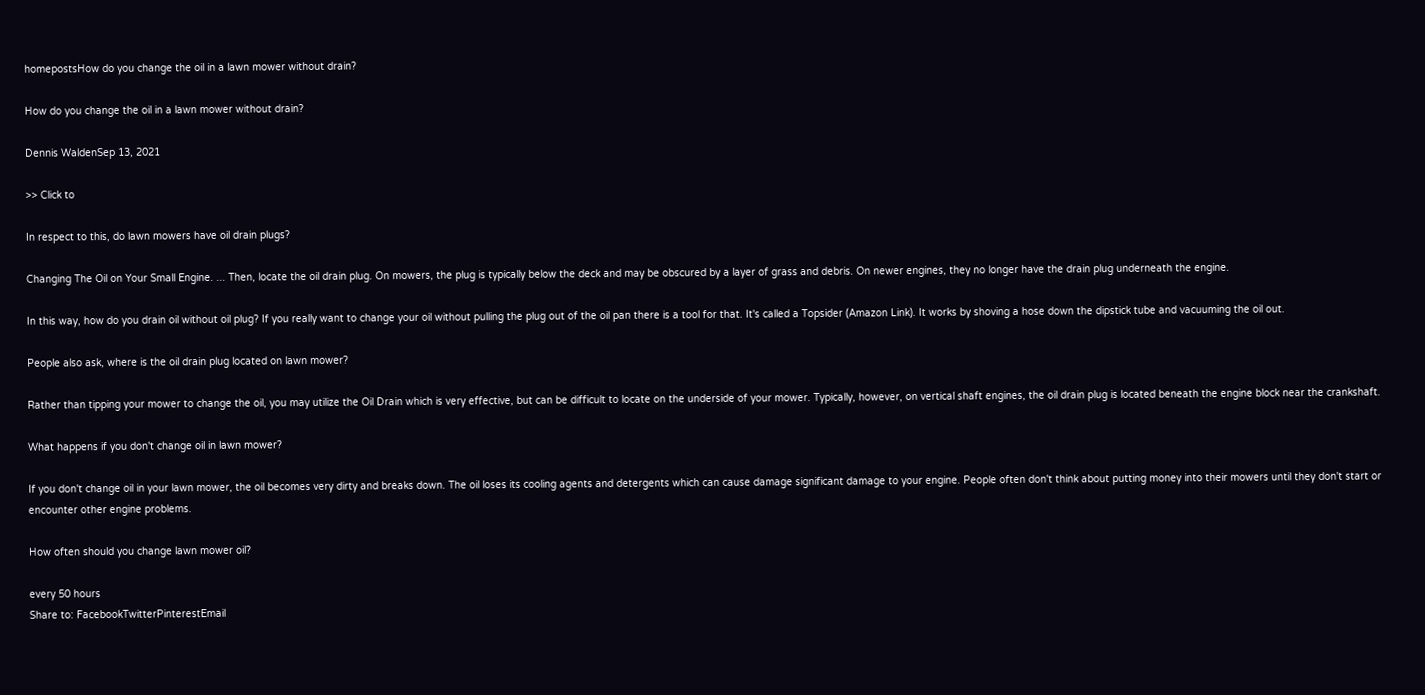homepostsHow do you change the oil in a lawn mower without drain?

How do you change the oil in a lawn mower without drain?

Dennis WaldenSep 13, 2021

>> Click to

In respect to this, do lawn mowers have oil drain plugs?

Changing The Oil on Your Small Engine. ... Then, locate the oil drain plug. On mowers, the plug is typically below the deck and may be obscured by a layer of grass and debris. On newer engines, they no longer have the drain plug underneath the engine.

In this way, how do you drain oil without oil plug? If you really want to change your oil without pulling the plug out of the oil pan there is a tool for that. It's called a Topsider (Amazon Link). It works by shoving a hose down the dipstick tube and vacuuming the oil out.

People also ask, where is the oil drain plug located on lawn mower?

Rather than tipping your mower to change the oil, you may utilize the Oil Drain which is very effective, but can be difficult to locate on the underside of your mower. Typically, however, on vertical shaft engines, the oil drain plug is located beneath the engine block near the crankshaft.

What happens if you don't change oil in lawn mower?

If you don't change oil in your lawn mower, the oil becomes very dirty and breaks down. The oil loses its cooling agents and detergents which can cause damage significant damage to your engine. People often don't think about putting money into their mowers until they don't start or encounter other engine problems.

How often should you change lawn mower oil?

every 50 hours
Share to: FacebookTwitterPinterestEmail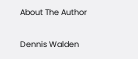About The Author

Dennis Walden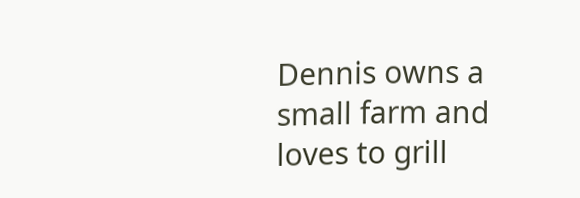Dennis owns a small farm and loves to grill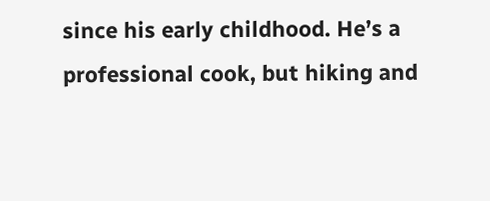since his early childhood. He’s a professional cook, but hiking and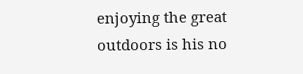enjoying the great outdoors is his no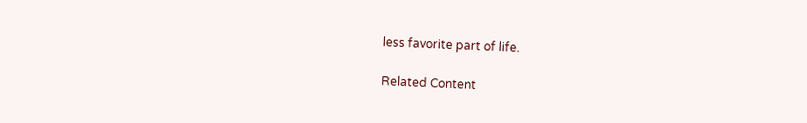less favorite part of life.

Related Content